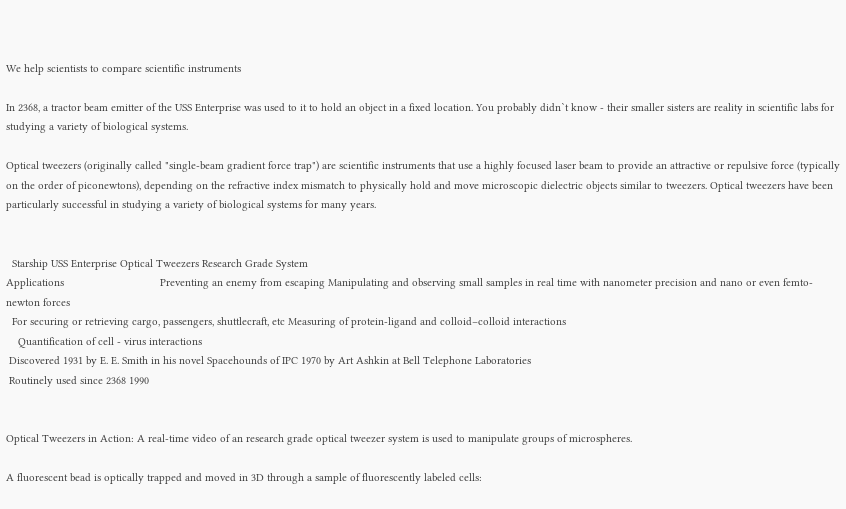We help scientists to compare scientific instruments

In 2368, a tractor beam emitter of the USS Enterprise was used to it to hold an object in a fixed location. You probably didn`t know - their smaller sisters are reality in scientific labs for studying a variety of biological systems.

Optical tweezers (originally called "single-beam gradient force trap") are scientific instruments that use a highly focused laser beam to provide an attractive or repulsive force (typically on the order of piconewtons), depending on the refractive index mismatch to physically hold and move microscopic dielectric objects similar to tweezers. Optical tweezers have been particularly successful in studying a variety of biological systems for many years.


  Starship USS Enterprise Optical Tweezers Research Grade System
Applications                                Preventing an enemy from escaping Manipulating and observing small samples in real time with nanometer precision and nano or even femto-newton forces
  For securing or retrieving cargo, passengers, shuttlecraft, etc Measuring of protein-ligand and colloid–colloid interactions
    Quantification of cell - virus interactions
 Discovered 1931 by E. E. Smith in his novel Spacehounds of IPC 1970 by Art Ashkin at Bell Telephone Laboratories
 Routinely used since 2368 1990


Optical Tweezers in Action: A real-time video of an research grade optical tweezer system is used to manipulate groups of microspheres.

A fluorescent bead is optically trapped and moved in 3D through a sample of fluorescently labeled cells: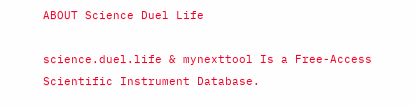ABOUT Science Duel Life

science.duel.life & mynexttool Is a Free-Access Scientific Instrument Database.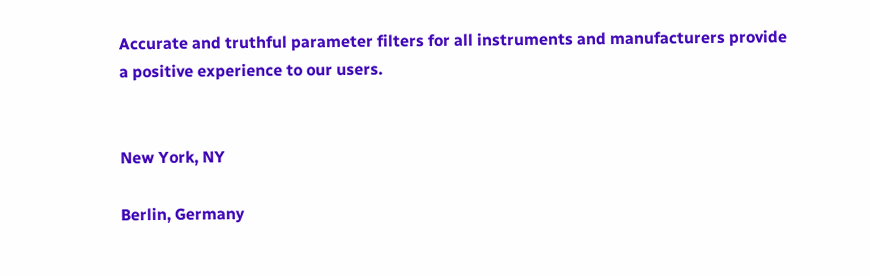Accurate and truthful parameter filters for all instruments and manufacturers provide a positive experience to our users.


New York, NY

Berlin, Germany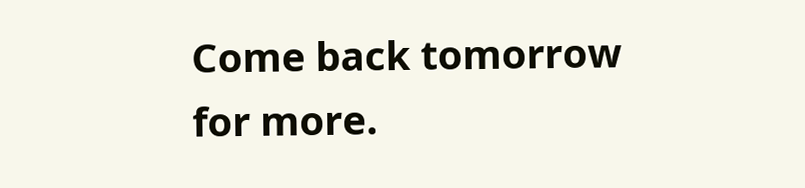Come back tomorrow for more.